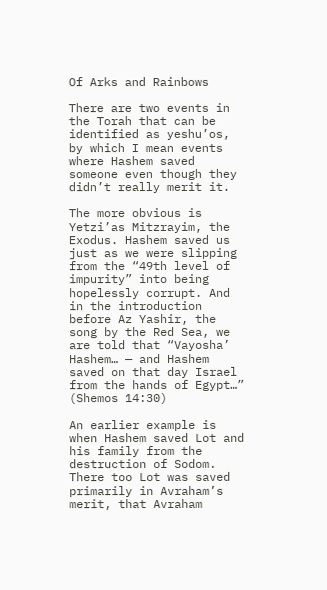Of Arks and Rainbows

There are two events in the Torah that can be identified as yeshu’os, by which I mean events where Hashem saved someone even though they didn’t really merit it.

The more obvious is Yetzi’as Mitzrayim, the Exodus. Hashem saved us just as we were slipping from the “49th level of impurity” into being hopelessly corrupt. And in the introduction before Az Yashir, the song by the Red Sea, we are told that “Vayosha’ Hashem… — and Hashem saved on that day Israel from the hands of Egypt…” (Shemos 14:30)

An earlier example is when Hashem saved Lot and his family from the destruction of Sodom. There too Lot was saved primarily in Avraham’s merit, that Avraham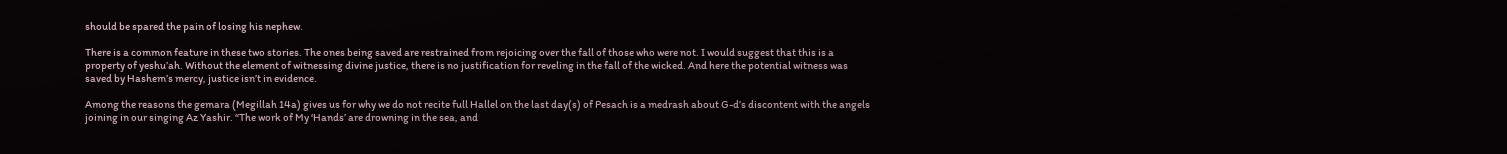should be spared the pain of losing his nephew.

There is a common feature in these two stories. The ones being saved are restrained from rejoicing over the fall of those who were not. I would suggest that this is a property of yeshu’ah. Without the element of witnessing divine justice, there is no justification for reveling in the fall of the wicked. And here the potential witness was saved by Hashem’s mercy, justice isn’t in evidence.

Among the reasons the gemara (Megillah 14a) gives us for why we do not recite full Hallel on the last day(s) of Pesach is a medrash about G-d’s discontent with the angels joining in our singing Az Yashir. “The work of My ‘Hands’ are drowning in the sea, and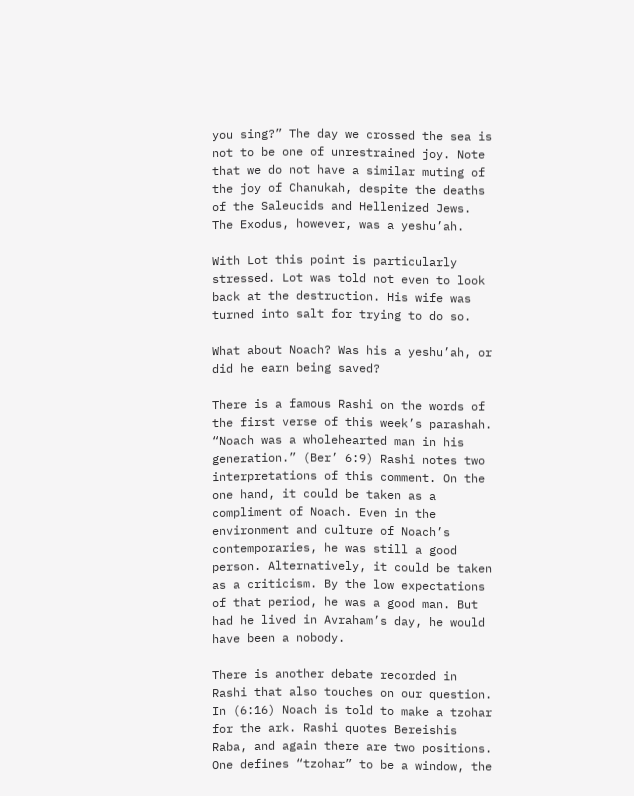you sing?” The day we crossed the sea is not to be one of unrestrained joy. Note that we do not have a similar muting of the joy of Chanukah, despite the deaths of the Saleucids and Hellenized Jews. The Exodus, however, was a yeshu’ah.

With Lot this point is particularly stressed. Lot was told not even to look back at the destruction. His wife was turned into salt for trying to do so.

What about Noach? Was his a yeshu’ah, or did he earn being saved?

There is a famous Rashi on the words of the first verse of this week’s parashah. “Noach was a wholehearted man in his generation.” (Ber’ 6:9) Rashi notes two interpretations of this comment. On the one hand, it could be taken as a compliment of Noach. Even in the environment and culture of Noach’s contemporaries, he was still a good person. Alternatively, it could be taken as a criticism. By the low expectations of that period, he was a good man. But had he lived in Avraham’s day, he would have been a nobody.

There is another debate recorded in Rashi that also touches on our question. In (6:16) Noach is told to make a tzohar for the ark. Rashi quotes Bereishis Raba, and again there are two positions. One defines “tzohar” to be a window, the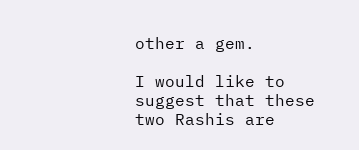other a gem.

I would like to suggest that these two Rashis are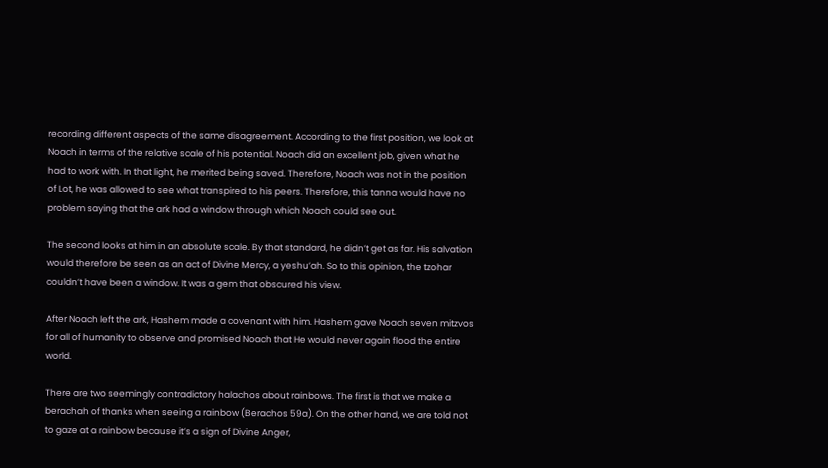recording different aspects of the same disagreement. According to the first position, we look at Noach in terms of the relative scale of his potential. Noach did an excellent job, given what he had to work with. In that light, he merited being saved. Therefore, Noach was not in the position of Lot, he was allowed to see what transpired to his peers. Therefore, this tanna would have no problem saying that the ark had a window through which Noach could see out.

The second looks at him in an absolute scale. By that standard, he didn’t get as far. His salvation would therefore be seen as an act of Divine Mercy, a yeshu’ah. So to this opinion, the tzohar couldn’t have been a window. It was a gem that obscured his view.

After Noach left the ark, Hashem made a covenant with him. Hashem gave Noach seven mitzvos for all of humanity to observe and promised Noach that He would never again flood the entire world.

There are two seemingly contradictory halachos about rainbows. The first is that we make a berachah of thanks when seeing a rainbow (Berachos 59a). On the other hand, we are told not to gaze at a rainbow because it’s a sign of Divine Anger,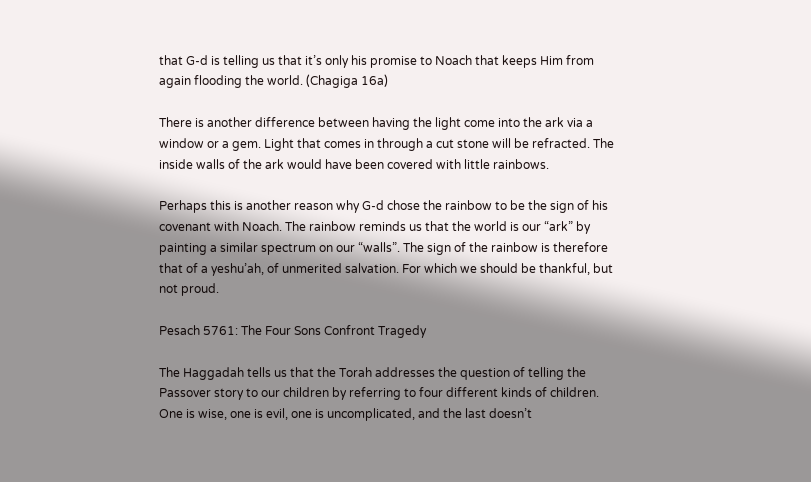that G-d is telling us that it’s only his promise to Noach that keeps Him from again flooding the world. (Chagiga 16a)

There is another difference between having the light come into the ark via a window or a gem. Light that comes in through a cut stone will be refracted. The inside walls of the ark would have been covered with little rainbows.

Perhaps this is another reason why G-d chose the rainbow to be the sign of his covenant with Noach. The rainbow reminds us that the world is our “ark” by painting a similar spectrum on our “walls”. The sign of the rainbow is therefore that of a yeshu’ah, of unmerited salvation. For which we should be thankful, but not proud.

Pesach 5761: The Four Sons Confront Tragedy

The Haggadah tells us that the Torah addresses the question of telling the Passover story to our children by referring to four different kinds of children. One is wise, one is evil, one is uncomplicated, and the last doesn’t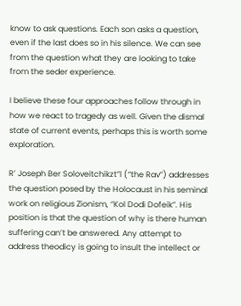know to ask questions. Each son asks a question, even if the last does so in his silence. We can see from the question what they are looking to take from the seder experience.

I believe these four approaches follow through in how we react to tragedy as well. Given the dismal state of current events, perhaps this is worth some exploration.

R’ Joseph Ber Soloveitchikzt”l (“the Rav”) addresses the question posed by the Holocaust in his seminal work on religious Zionism, “Kol Dodi Dofeik”. His position is that the question of why is there human suffering can’t be answered. Any attempt to address theodicy is going to insult the intellect or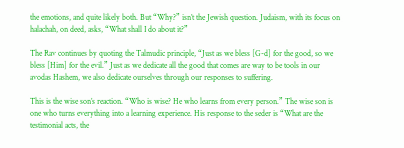the emotions, and quite likely both. But “Why?” isn’t the Jewish question. Judaism, with its focus on halachah, on deed, asks, “What shall I do about it?”

The Rav continues by quoting the Talmudic principle, “Just as we bless [G-d] for the good, so we bless [Him] for the evil.” Just as we dedicate all the good that comes are way to be tools in our avodas Hashem, we also dedicate ourselves through our responses to suffering.

This is the wise son’s reaction. “Who is wise? He who learns from every person.” The wise son is one who turns everything into a learning experience. His response to the seder is “What are the testimonial acts, the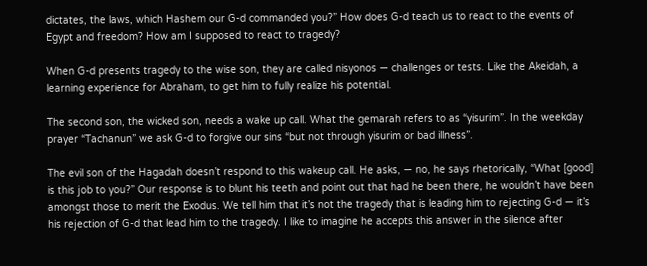dictates, the laws, which Hashem our G-d commanded you?” How does G-d teach us to react to the events of Egypt and freedom? How am I supposed to react to tragedy?

When G-d presents tragedy to the wise son, they are called nisyonos — challenges or tests. Like the Akeidah, a learning experience for Abraham, to get him to fully realize his potential.

The second son, the wicked son, needs a wake up call. What the gemarah refers to as “yisurim”. In the weekday prayer “Tachanun” we ask G-d to forgive our sins “but not through yisurim or bad illness”.

The evil son of the Hagadah doesn’t respond to this wakeup call. He asks, — no, he says rhetorically, “What [good] is this job to you?” Our response is to blunt his teeth and point out that had he been there, he wouldn’t have been amongst those to merit the Exodus. We tell him that it’s not the tragedy that is leading him to rejecting G-d — it’s his rejection of G-d that lead him to the tragedy. I like to imagine he accepts this answer in the silence after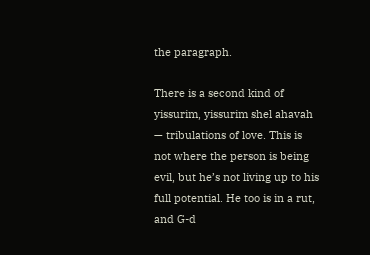the paragraph.

There is a second kind of yissurim, yissurim shel ahavah — tribulations of love. This is not where the person is being evil, but he’s not living up to his full potential. He too is in a rut, and G-d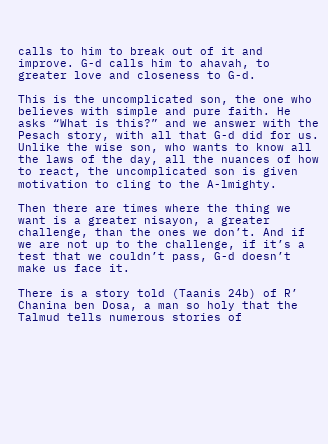calls to him to break out of it and improve. G-d calls him to ahavah, to greater love and closeness to G-d.

This is the uncomplicated son, the one who believes with simple and pure faith. He asks “What is this?” and we answer with the Pesach story, with all that G-d did for us. Unlike the wise son, who wants to know all the laws of the day, all the nuances of how to react, the uncomplicated son is given motivation to cling to the A-lmighty.

Then there are times where the thing we want is a greater nisayon, a greater challenge, than the ones we don’t. And if we are not up to the challenge, if it’s a test that we couldn’t pass, G-d doesn’t make us face it.

There is a story told (Taanis 24b) of R’ Chanina ben Dosa, a man so holy that the Talmud tells numerous stories of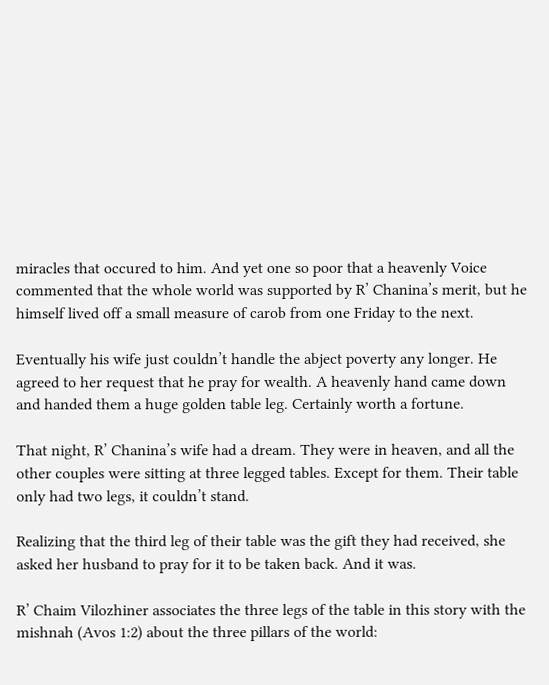miracles that occured to him. And yet one so poor that a heavenly Voice commented that the whole world was supported by R’ Chanina’s merit, but he himself lived off a small measure of carob from one Friday to the next.

Eventually his wife just couldn’t handle the abject poverty any longer. He agreed to her request that he pray for wealth. A heavenly hand came down and handed them a huge golden table leg. Certainly worth a fortune.

That night, R’ Chanina’s wife had a dream. They were in heaven, and all the other couples were sitting at three legged tables. Except for them. Their table only had two legs, it couldn’t stand.

Realizing that the third leg of their table was the gift they had received, she asked her husband to pray for it to be taken back. And it was.

R’ Chaim Vilozhiner associates the three legs of the table in this story with the mishnah (Avos 1:2) about the three pillars of the world: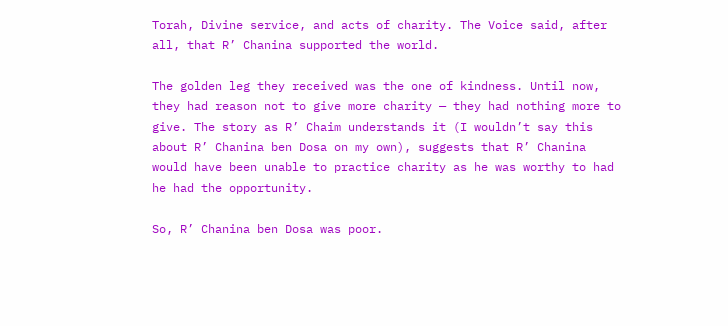Torah, Divine service, and acts of charity. The Voice said, after all, that R’ Chanina supported the world.

The golden leg they received was the one of kindness. Until now, they had reason not to give more charity — they had nothing more to give. The story as R’ Chaim understands it (I wouldn’t say this about R’ Chanina ben Dosa on my own), suggests that R’ Chanina would have been unable to practice charity as he was worthy to had he had the opportunity.

So, R’ Chanina ben Dosa was poor.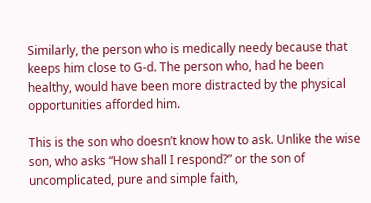Similarly, the person who is medically needy because that keeps him close to G-d. The person who, had he been healthy, would have been more distracted by the physical opportunities afforded him.

This is the son who doesn’t know how to ask. Unlike the wise son, who asks “How shall I respond?” or the son of uncomplicated, pure and simple faith,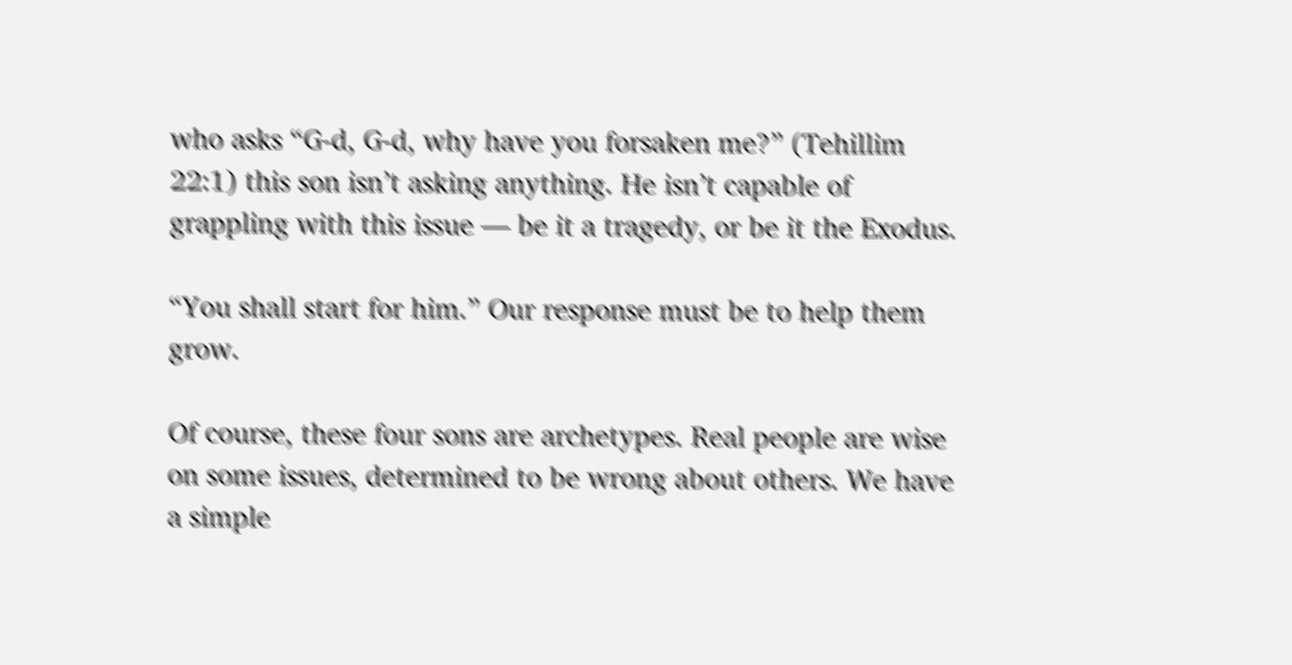who asks “G-d, G-d, why have you forsaken me?” (Tehillim 22:1) this son isn’t asking anything. He isn’t capable of grappling with this issue — be it a tragedy, or be it the Exodus.

“You shall start for him.” Our response must be to help them grow.

Of course, these four sons are archetypes. Real people are wise on some issues, determined to be wrong about others. We have a simple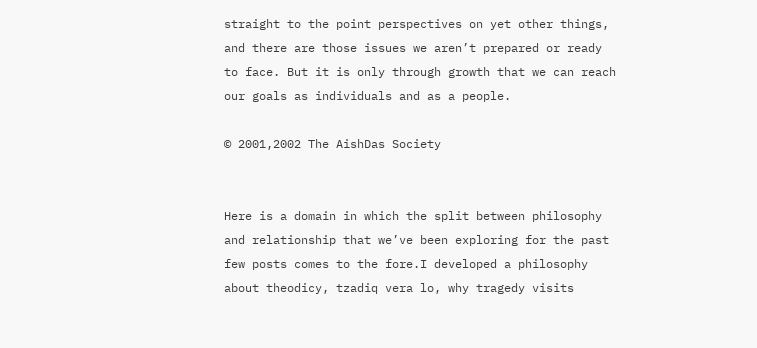straight to the point perspectives on yet other things, and there are those issues we aren’t prepared or ready to face. But it is only through growth that we can reach our goals as individuals and as a people.

© 2001,2002 The AishDas Society


Here is a domain in which the split between philosophy and relationship that we’ve been exploring for the past few posts comes to the fore.I developed a philosophy about theodicy, tzadiq vera lo, why tragedy visits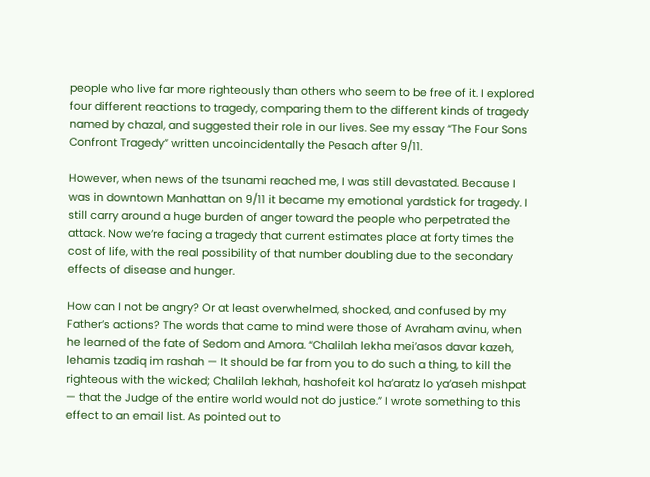people who live far more righteously than others who seem to be free of it. I explored four different reactions to tragedy, comparing them to the different kinds of tragedy named by chazal, and suggested their role in our lives. See my essay “The Four Sons Confront Tragedy” written uncoincidentally the Pesach after 9/11.

However, when news of the tsunami reached me, I was still devastated. Because I was in downtown Manhattan on 9/11 it became my emotional yardstick for tragedy. I still carry around a huge burden of anger toward the people who perpetrated the attack. Now we’re facing a tragedy that current estimates place at forty times the cost of life, with the real possibility of that number doubling due to the secondary effects of disease and hunger.

How can I not be angry? Or at least overwhelmed, shocked, and confused by my Father’s actions? The words that came to mind were those of Avraham avinu, when he learned of the fate of Sedom and Amora. “Chalilah lekha mei’asos davar kazeh, lehamis tzadiq im rashah — It should be far from you to do such a thing, to kill the righteous with the wicked; Chalilah lekhah, hashofeit kol ha’aratz lo ya’aseh mishpat — that the Judge of the entire world would not do justice.” I wrote something to this effect to an email list. As pointed out to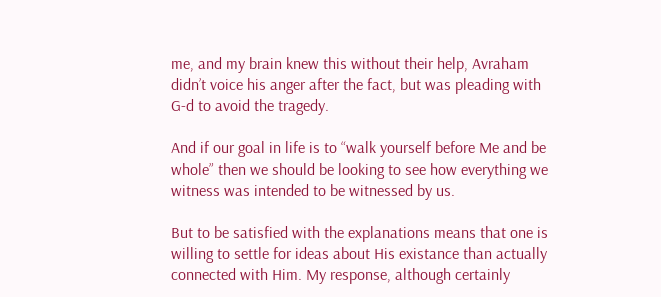me, and my brain knew this without their help, Avraham didn’t voice his anger after the fact, but was pleading with G-d to avoid the tragedy.

And if our goal in life is to “walk yourself before Me and be whole” then we should be looking to see how everything we witness was intended to be witnessed by us.

But to be satisfied with the explanations means that one is willing to settle for ideas about His existance than actually connected with Him. My response, although certainly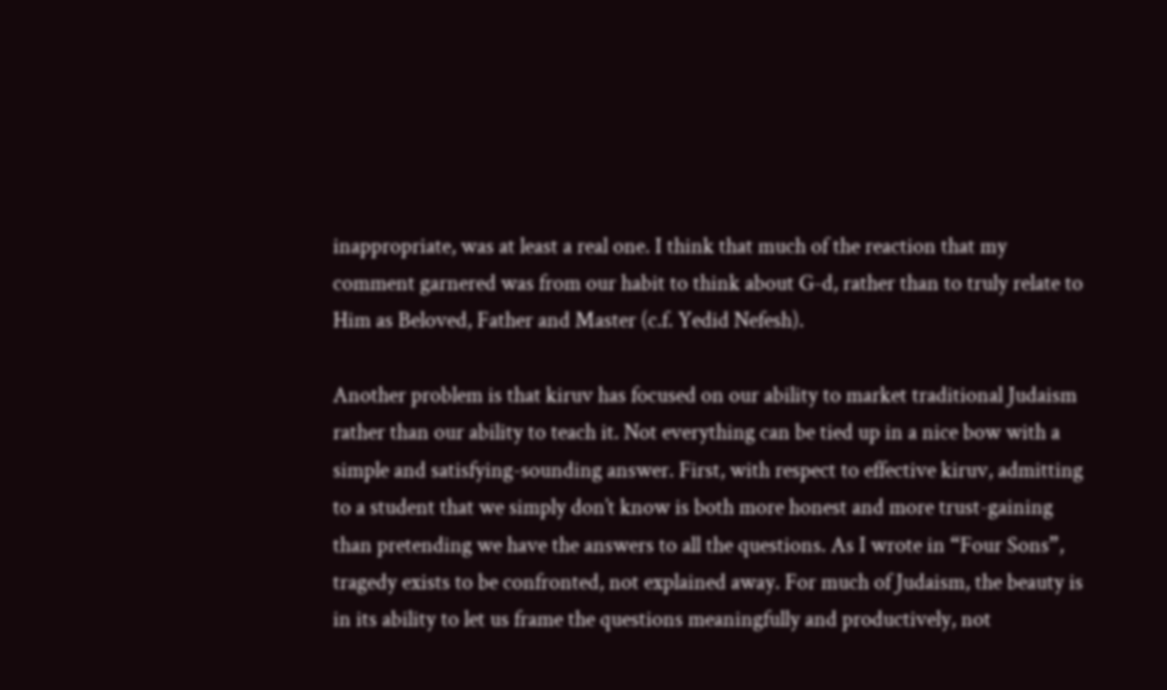inappropriate, was at least a real one. I think that much of the reaction that my comment garnered was from our habit to think about G-d, rather than to truly relate to Him as Beloved, Father and Master (c.f. Yedid Nefesh).

Another problem is that kiruv has focused on our ability to market traditional Judaism rather than our ability to teach it. Not everything can be tied up in a nice bow with a simple and satisfying-sounding answer. First, with respect to effective kiruv, admitting to a student that we simply don’t know is both more honest and more trust-gaining than pretending we have the answers to all the questions. As I wrote in “Four Sons”, tragedy exists to be confronted, not explained away. For much of Judaism, the beauty is in its ability to let us frame the questions meaningfully and productively, not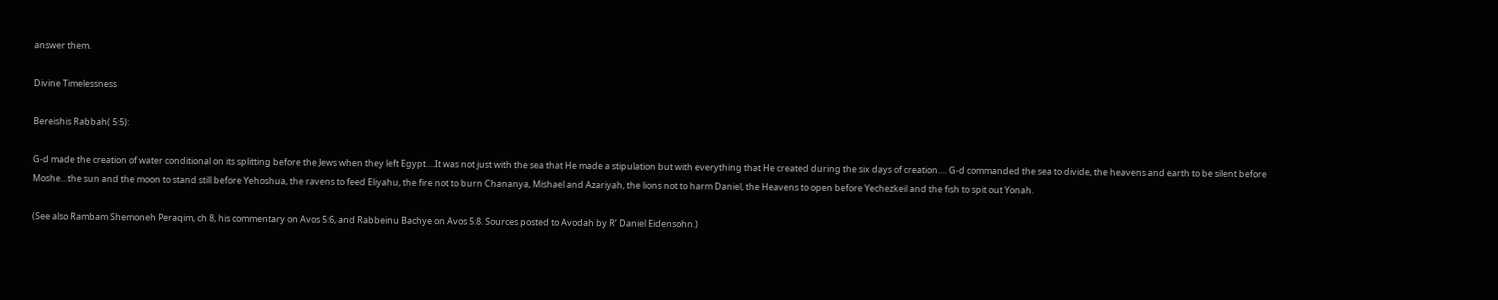answer them.

Divine Timelessness

Bereishis Rabbah( 5:5):

G-d made the creation of water conditional on its splitting before the Jews when they left Egypt….It was not just with the sea that He made a stipulation but with everything that He created during the six days of creation…. G-d commanded the sea to divide, the heavens and earth to be silent before Moshe…the sun and the moon to stand still before Yehoshua, the ravens to feed Eliyahu, the fire not to burn Chananya, Mishael and Azariyah, the lions not to harm Daniel, the Heavens to open before Yechezkeil and the fish to spit out Yonah.

(See also Rambam Shemoneh Peraqim, ch 8, his commentary on Avos 5:6, and Rabbeinu Bachye on Avos 5:8. Sources posted to Avodah by R’ Daniel Eidensohn.)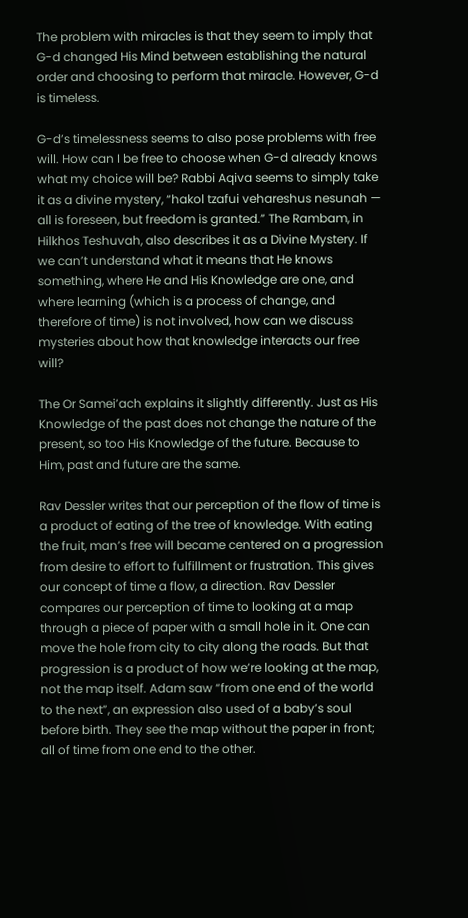The problem with miracles is that they seem to imply that G-d changed His Mind between establishing the natural order and choosing to perform that miracle. However, G-d is timeless.

G-d’s timelessness seems to also pose problems with free will. How can I be free to choose when G-d already knows what my choice will be? Rabbi Aqiva seems to simply take it as a divine mystery, “hakol tzafui vehareshus nesunah — all is foreseen, but freedom is granted.” The Rambam, in Hilkhos Teshuvah, also describes it as a Divine Mystery. If we can’t understand what it means that He knows something, where He and His Knowledge are one, and where learning (which is a process of change, and therefore of time) is not involved, how can we discuss mysteries about how that knowledge interacts our free will?

The Or Samei’ach explains it slightly differently. Just as His Knowledge of the past does not change the nature of the present, so too His Knowledge of the future. Because to Him, past and future are the same.

Rav Dessler writes that our perception of the flow of time is a product of eating of the tree of knowledge. With eating the fruit, man’s free will became centered on a progression from desire to effort to fulfillment or frustration. This gives our concept of time a flow, a direction. Rav Dessler compares our perception of time to looking at a map through a piece of paper with a small hole in it. One can move the hole from city to city along the roads. But that progression is a product of how we’re looking at the map, not the map itself. Adam saw “from one end of the world to the next”, an expression also used of a baby’s soul before birth. They see the map without the paper in front; all of time from one end to the other.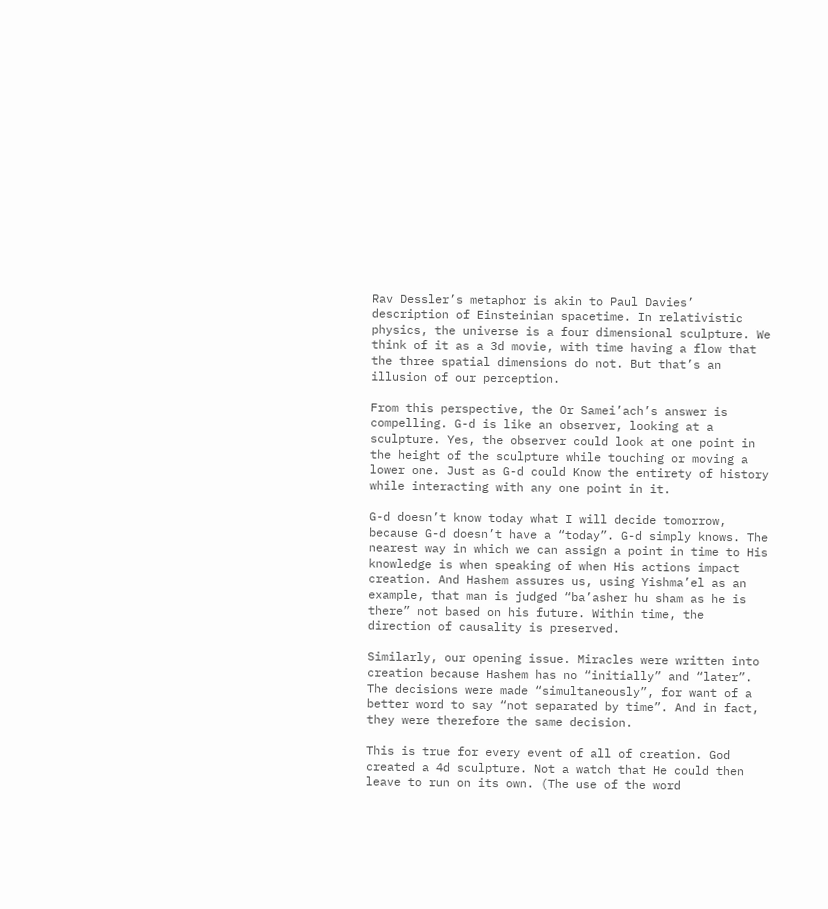Rav Dessler’s metaphor is akin to Paul Davies’ description of Einsteinian spacetime. In relativistic physics, the universe is a four dimensional sculpture. We think of it as a 3d movie, with time having a flow that the three spatial dimensions do not. But that’s an illusion of our perception.

From this perspective, the Or Samei’ach’s answer is compelling. G-d is like an observer, looking at a sculpture. Yes, the observer could look at one point in the height of the sculpture while touching or moving a lower one. Just as G-d could Know the entirety of history while interacting with any one point in it.

G-d doesn’t know today what I will decide tomorrow, because G-d doesn’t have a “today”. G-d simply knows. The nearest way in which we can assign a point in time to His knowledge is when speaking of when His actions impact creation. And Hashem assures us, using Yishma’el as an example, that man is judged “ba’asher hu sham as he is there” not based on his future. Within time, the direction of causality is preserved.

Similarly, our opening issue. Miracles were written into creation because Hashem has no “initially” and “later”. The decisions were made “simultaneously”, for want of a better word to say “not separated by time”. And in fact, they were therefore the same decision.

This is true for every event of all of creation. God created a 4d sculpture. Not a watch that He could then leave to run on its own. (The use of the word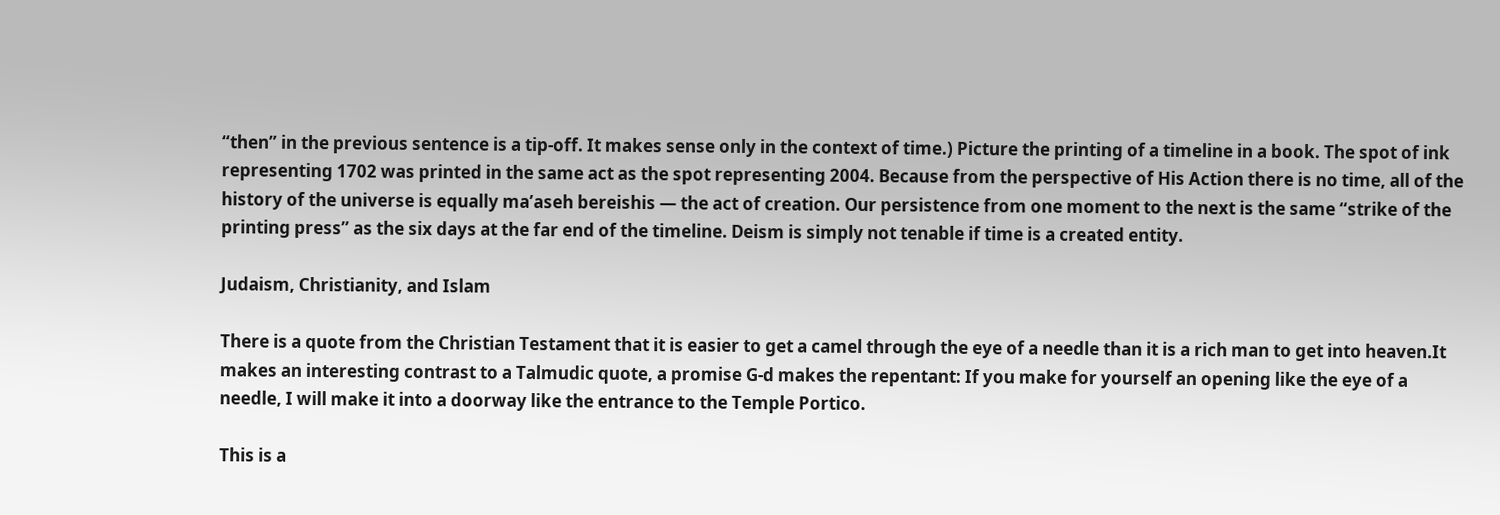“then” in the previous sentence is a tip-off. It makes sense only in the context of time.) Picture the printing of a timeline in a book. The spot of ink representing 1702 was printed in the same act as the spot representing 2004. Because from the perspective of His Action there is no time, all of the history of the universe is equally ma’aseh bereishis — the act of creation. Our persistence from one moment to the next is the same “strike of the printing press” as the six days at the far end of the timeline. Deism is simply not tenable if time is a created entity.

Judaism, Christianity, and Islam

There is a quote from the Christian Testament that it is easier to get a camel through the eye of a needle than it is a rich man to get into heaven.It makes an interesting contrast to a Talmudic quote, a promise G-d makes the repentant: If you make for yourself an opening like the eye of a needle, I will make it into a doorway like the entrance to the Temple Portico.

This is a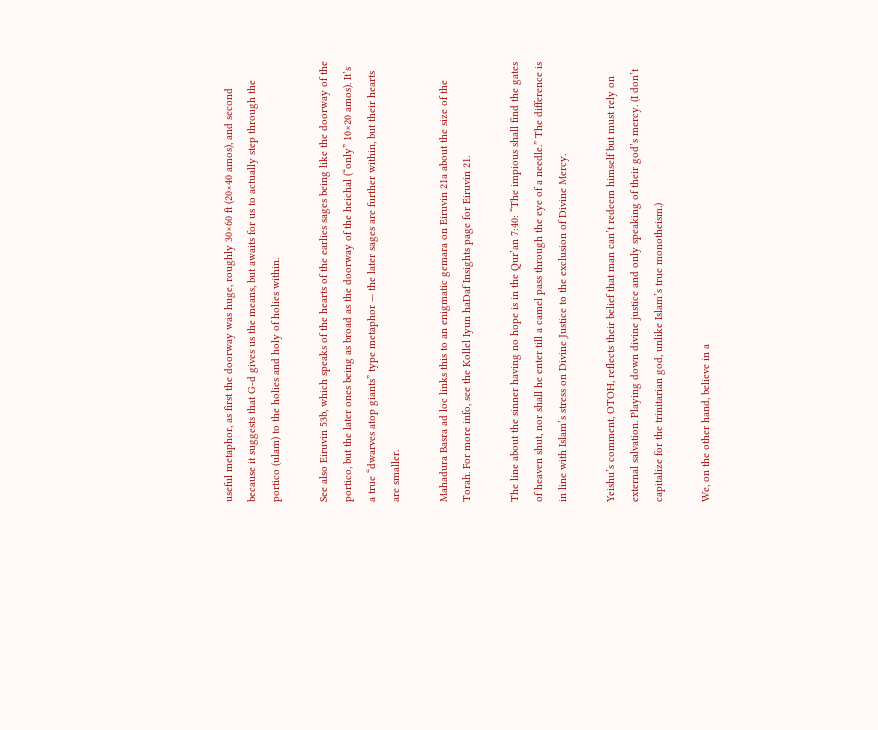useful metaphor, as first the doorway was huge, roughly 30×60 ft (20×40 amos), and second because it suggests that G-d gives us the means, but awaits for us to actually step through the portico (ulam) to the holies and holy of holies within.

See also Eiruvin 53b, which speaks of the hearts of the earlies sages being like the doorway of the portico, but the later ones being as broad as the doorway of the heichal (“only” 10×20 amos). It’s a true “dwarves atop giants” type metaphor — the later sages are further within, but their hearts are smaller.

Mahadura Basra ad loc links this to an enigmatic gemara on Eiruvin 21a about the size of the Torah. For more info, see the Kollel Iyun haDaf Insights page for Eiruvin 21.

The line about the sinner having no hope is in the Qur’an 7:40: “The impious shall find the gates of heaven shut, nor shall he enter till a camel pass through the eye of a needle.” The difference is in line with Islam’s stress on Divine Justice to the exclusion of Divine Mercy.

Yeishu’s comment, OTOH, reflects their belief that man can’t redeem himself but must rely on external salvation. Playing down divine justice and only speaking of their god’s mercy. (I don’t capitalize for the trinitarian god, unlike Islam’s true monotheism.)

We, on the other hand, believe in a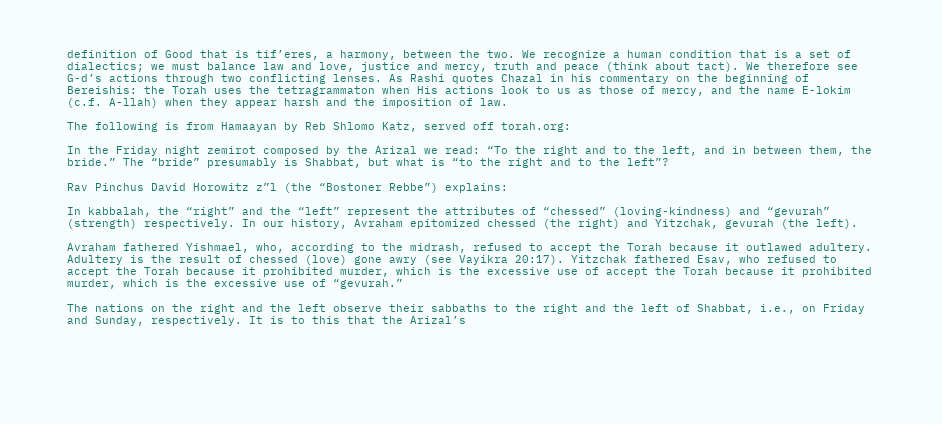definition of Good that is tif’eres, a harmony, between the two. We recognize a human condition that is a set of dialectics; we must balance law and love, justice and mercy, truth and peace (think about tact). We therefore see G-d’s actions through two conflicting lenses. As Rashi quotes Chazal in his commentary on the beginning of Bereishis: the Torah uses the tetragrammaton when His actions look to us as those of mercy, and the name E-lokim (c.f. A-llah) when they appear harsh and the imposition of law.

The following is from Hamaayan by Reb Shlomo Katz, served off torah.org:

In the Friday night zemirot composed by the Arizal we read: “To the right and to the left, and in between them, the bride.” The “bride” presumably is Shabbat, but what is “to the right and to the left”?

Rav Pinchus David Horowitz z”l (the “Bostoner Rebbe”) explains:

In kabbalah, the “right” and the “left” represent the attributes of “chessed” (loving-kindness) and “gevurah” (strength) respectively. In our history, Avraham epitomized chessed (the right) and Yitzchak, gevurah (the left).

Avraham fathered Yishmael, who, according to the midrash, refused to accept the Torah because it outlawed adultery. Adultery is the result of chessed (love) gone awry (see Vayikra 20:17). Yitzchak fathered Esav, who refused to accept the Torah because it prohibited murder, which is the excessive use of accept the Torah because it prohibited murder, which is the excessive use of “gevurah.”

The nations on the right and the left observe their sabbaths to the right and the left of Shabbat, i.e., on Friday and Sunday, respectively. It is to this that the Arizal’s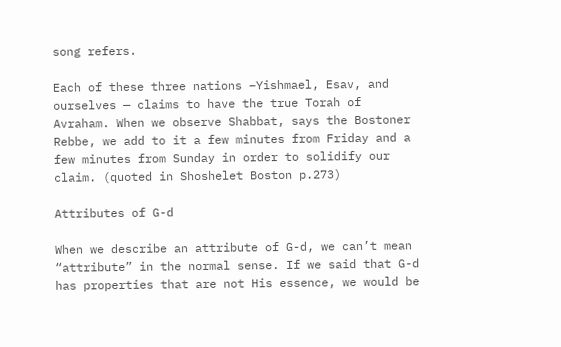song refers.

Each of these three nations –Yishmael, Esav, and ourselves — claims to have the true Torah of Avraham. When we observe Shabbat, says the Bostoner Rebbe, we add to it a few minutes from Friday and a few minutes from Sunday in order to solidify our claim. (quoted in Shoshelet Boston p.273)

Attributes of G-d

When we describe an attribute of G-d, we can’t mean “attribute” in the normal sense. If we said that G-d has properties that are not His essence, we would be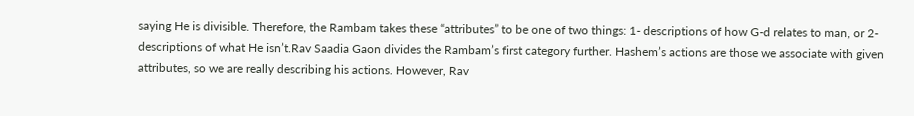saying He is divisible. Therefore, the Rambam takes these “attributes” to be one of two things: 1- descriptions of how G-d relates to man, or 2- descriptions of what He isn’t.Rav Saadia Gaon divides the Rambam’s first category further. Hashem’s actions are those we associate with given attributes, so we are really describing his actions. However, Rav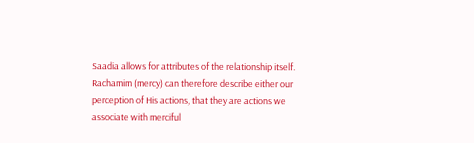Saadia allows for attributes of the relationship itself. Rachamim (mercy) can therefore describe either our perception of His actions, that they are actions we associate with merciful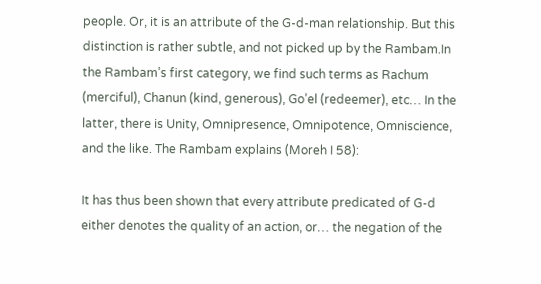people. Or, it is an attribute of the G-d-man relationship. But this distinction is rather subtle, and not picked up by the Rambam.In the Rambam’s first category, we find such terms as Rachum (merciful), Chanun (kind, generous), Go’el (redeemer), etc… In the latter, there is Unity, Omnipresence, Omnipotence, Omniscience, and the like. The Rambam explains (Moreh I 58):

It has thus been shown that every attribute predicated of G-d either denotes the quality of an action, or… the negation of the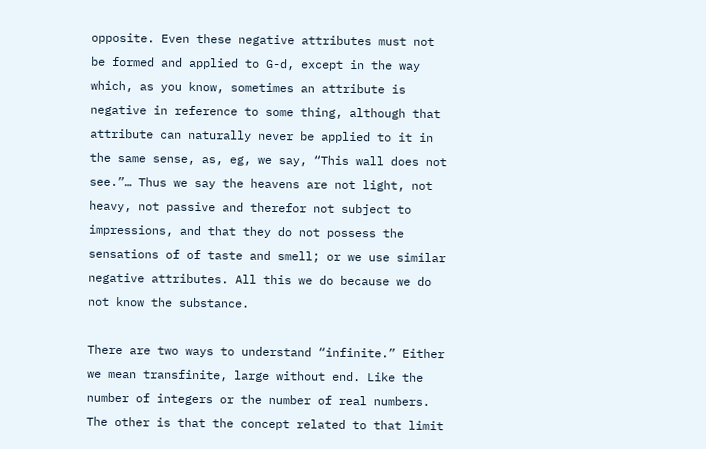opposite. Even these negative attributes must not be formed and applied to G-d, except in the way which, as you know, sometimes an attribute is negative in reference to some thing, although that attribute can naturally never be applied to it in the same sense, as, eg, we say, “This wall does not see.”… Thus we say the heavens are not light, not heavy, not passive and therefor not subject to impressions, and that they do not possess the sensations of of taste and smell; or we use similar negative attributes. All this we do because we do not know the substance.

There are two ways to understand “infinite.” Either we mean transfinite, large without end. Like the number of integers or the number of real numbers. The other is that the concept related to that limit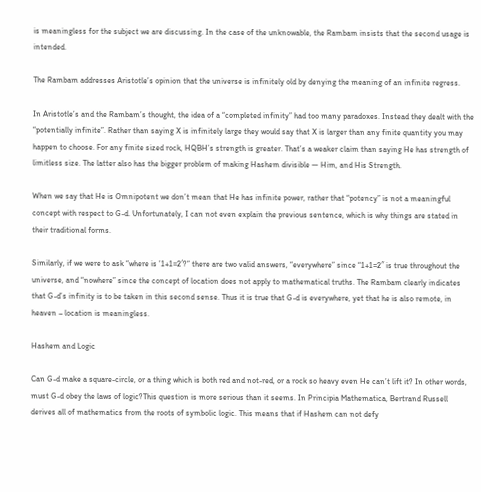is meaningless for the subject we are discussing. In the case of the unknowable, the Rambam insists that the second usage is intended.

The Rambam addresses Aristotle’s opinion that the universe is infinitely old by denying the meaning of an infinite regress.

In Aristotle’s and the Rambam’s thought, the idea of a “completed infinity” had too many paradoxes. Instead they dealt with the “potentially infinite”. Rather than saying X is infinitely large they would say that X is larger than any finite quantity you may happen to choose. For any finite sized rock, HQBH’s strength is greater. That’s a weaker claim than saying He has strength of limitless size. The latter also has the bigger problem of making Hashem divisible — Him, and His Strength.

When we say that He is Omnipotent we don’t mean that He has infinite power, rather that “potency” is not a meaningful concept with respect to G-d. Unfortunately, I can not even explain the previous sentence, which is why things are stated in their traditional forms.

Similarly, if we were to ask “where is ’1+1=2′?” there are two valid answers, “everywhere” since “1+1=2″ is true throughout the universe, and “nowhere” since the concept of location does not apply to mathematical truths. The Rambam clearly indicates that G-d’s infinity is to be taken in this second sense. Thus it is true that G-d is everywhere, yet that he is also remote, in heaven – location is meaningless.

Hashem and Logic

Can G-d make a square-circle, or a thing which is both red and not-red, or a rock so heavy even He can’t lift it? In other words, must G-d obey the laws of logic?This question is more serious than it seems. In Principia Mathematica, Bertrand Russell derives all of mathematics from the roots of symbolic logic. This means that if Hashem can not defy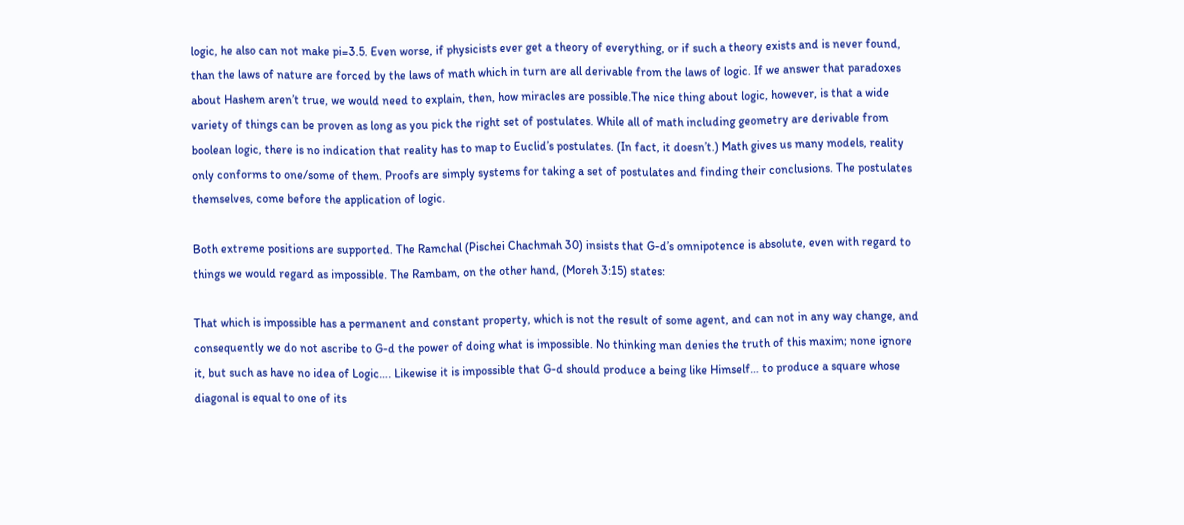logic, he also can not make pi=3.5. Even worse, if physicists ever get a theory of everything, or if such a theory exists and is never found, than the laws of nature are forced by the laws of math which in turn are all derivable from the laws of logic. If we answer that paradoxes about Hashem aren’t true, we would need to explain, then, how miracles are possible.The nice thing about logic, however, is that a wide variety of things can be proven as long as you pick the right set of postulates. While all of math including geometry are derivable from boolean logic, there is no indication that reality has to map to Euclid’s postulates. (In fact, it doesn’t.) Math gives us many models, reality only conforms to one/some of them. Proofs are simply systems for taking a set of postulates and finding their conclusions. The postulates themselves, come before the application of logic.

Both extreme positions are supported. The Ramchal (Pischei Chachmah 30) insists that G-d’s omnipotence is absolute, even with regard to things we would regard as impossible. The Rambam, on the other hand, (Moreh 3:15) states:

That which is impossible has a permanent and constant property, which is not the result of some agent, and can not in any way change, and consequently we do not ascribe to G-d the power of doing what is impossible. No thinking man denies the truth of this maxim; none ignore it, but such as have no idea of Logic…. Likewise it is impossible that G-d should produce a being like Himself… to produce a square whose diagonal is equal to one of its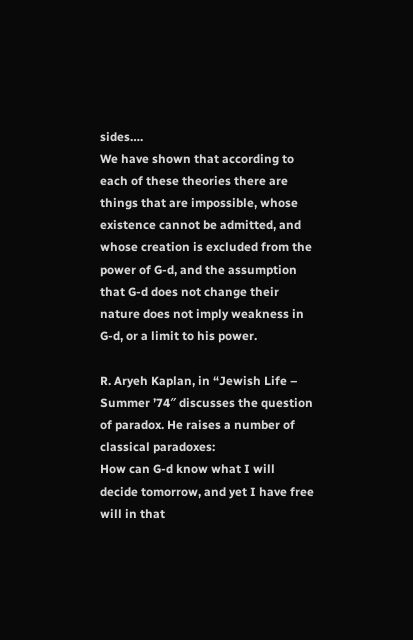sides….
We have shown that according to each of these theories there are things that are impossible, whose existence cannot be admitted, and whose creation is excluded from the power of G-d, and the assumption that G-d does not change their nature does not imply weakness in G-d, or a limit to his power.

R. Aryeh Kaplan, in “Jewish Life – Summer ’74″ discusses the question of paradox. He raises a number of classical paradoxes:
How can G-d know what I will decide tomorrow, and yet I have free will in that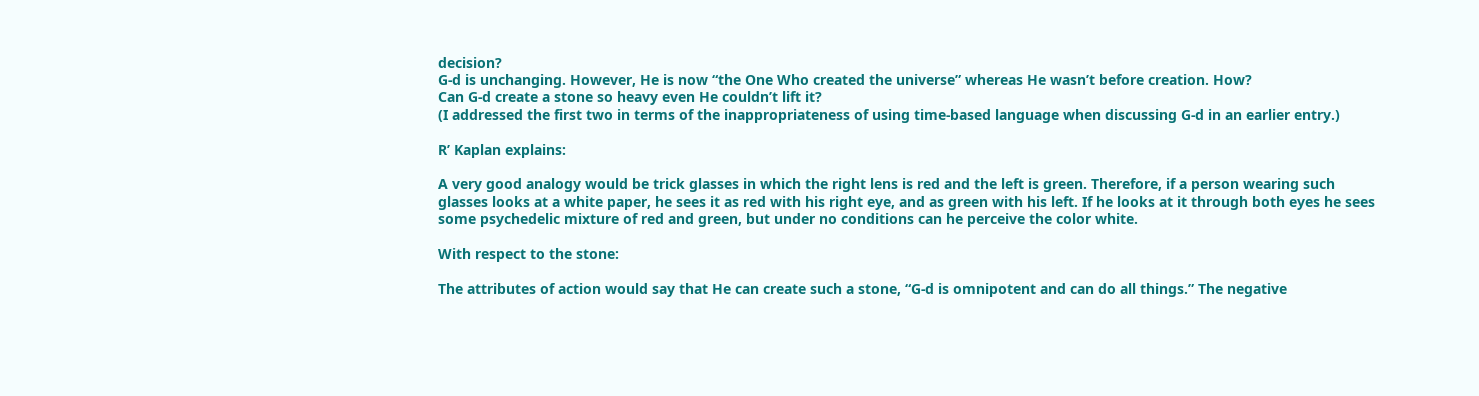decision?
G-d is unchanging. However, He is now “the One Who created the universe” whereas He wasn’t before creation. How?
Can G-d create a stone so heavy even He couldn’t lift it?
(I addressed the first two in terms of the inappropriateness of using time-based language when discussing G-d in an earlier entry.)

R’ Kaplan explains:

A very good analogy would be trick glasses in which the right lens is red and the left is green. Therefore, if a person wearing such glasses looks at a white paper, he sees it as red with his right eye, and as green with his left. If he looks at it through both eyes he sees some psychedelic mixture of red and green, but under no conditions can he perceive the color white.

With respect to the stone:

The attributes of action would say that He can create such a stone, “G-d is omnipotent and can do all things.” The negative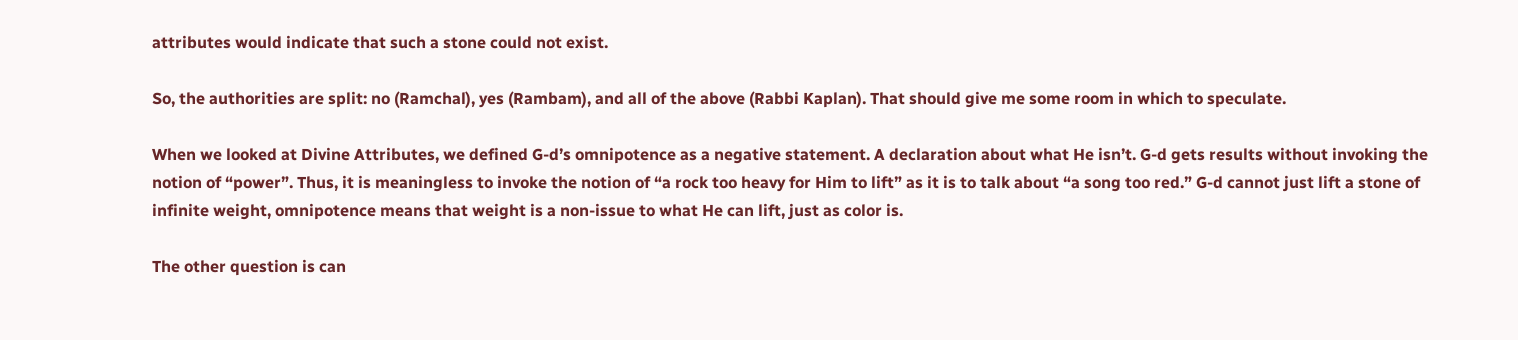attributes would indicate that such a stone could not exist.

So, the authorities are split: no (Ramchal), yes (Rambam), and all of the above (Rabbi Kaplan). That should give me some room in which to speculate.

When we looked at Divine Attributes, we defined G-d’s omnipotence as a negative statement. A declaration about what He isn’t. G-d gets results without invoking the notion of “power”. Thus, it is meaningless to invoke the notion of “a rock too heavy for Him to lift” as it is to talk about “a song too red.” G-d cannot just lift a stone of infinite weight, omnipotence means that weight is a non-issue to what He can lift, just as color is.

The other question is can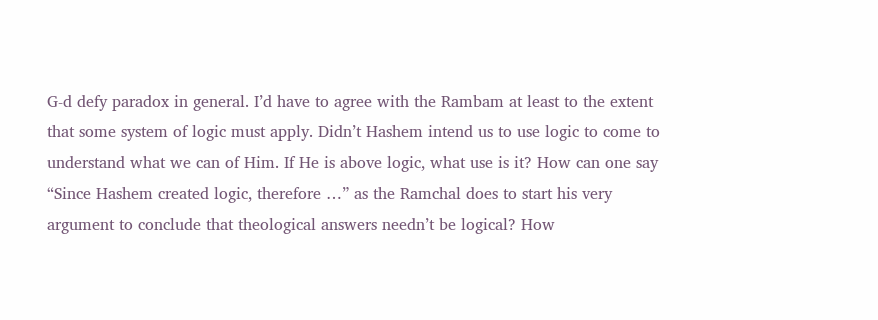G-d defy paradox in general. I’d have to agree with the Rambam at least to the extent that some system of logic must apply. Didn’t Hashem intend us to use logic to come to understand what we can of Him. If He is above logic, what use is it? How can one say “Since Hashem created logic, therefore …” as the Ramchal does to start his very argument to conclude that theological answers needn’t be logical? How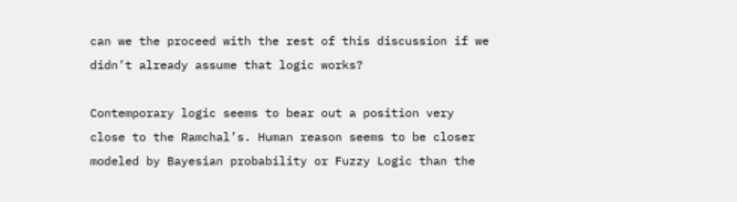can we the proceed with the rest of this discussion if we didn’t already assume that logic works?

Contemporary logic seems to bear out a position very close to the Ramchal’s. Human reason seems to be closer modeled by Bayesian probability or Fuzzy Logic than the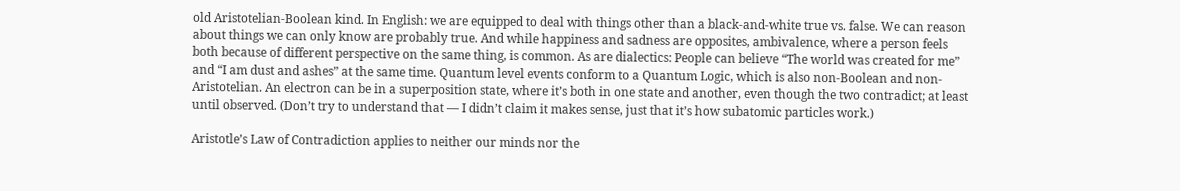old Aristotelian-Boolean kind. In English: we are equipped to deal with things other than a black-and-white true vs. false. We can reason about things we can only know are probably true. And while happiness and sadness are opposites, ambivalence, where a person feels both because of different perspective on the same thing, is common. As are dialectics: People can believe “The world was created for me” and “I am dust and ashes” at the same time. Quantum level events conform to a Quantum Logic, which is also non-Boolean and non-Aristotelian. An electron can be in a superposition state, where it’s both in one state and another, even though the two contradict; at least until observed. (Don’t try to understand that — I didn’t claim it makes sense, just that it’s how subatomic particles work.)

Aristotle’s Law of Contradiction applies to neither our minds nor the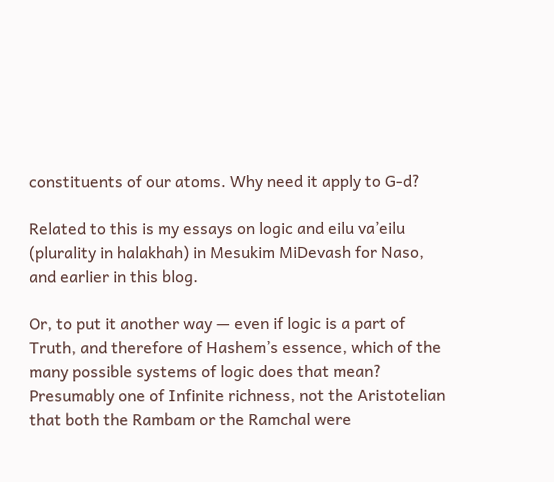constituents of our atoms. Why need it apply to G-d?

Related to this is my essays on logic and eilu va’eilu (plurality in halakhah) in Mesukim MiDevash for Naso,
and earlier in this blog.

Or, to put it another way — even if logic is a part of Truth, and therefore of Hashem’s essence, which of the many possible systems of logic does that mean? Presumably one of Infinite richness, not the Aristotelian that both the Rambam or the Ramchal were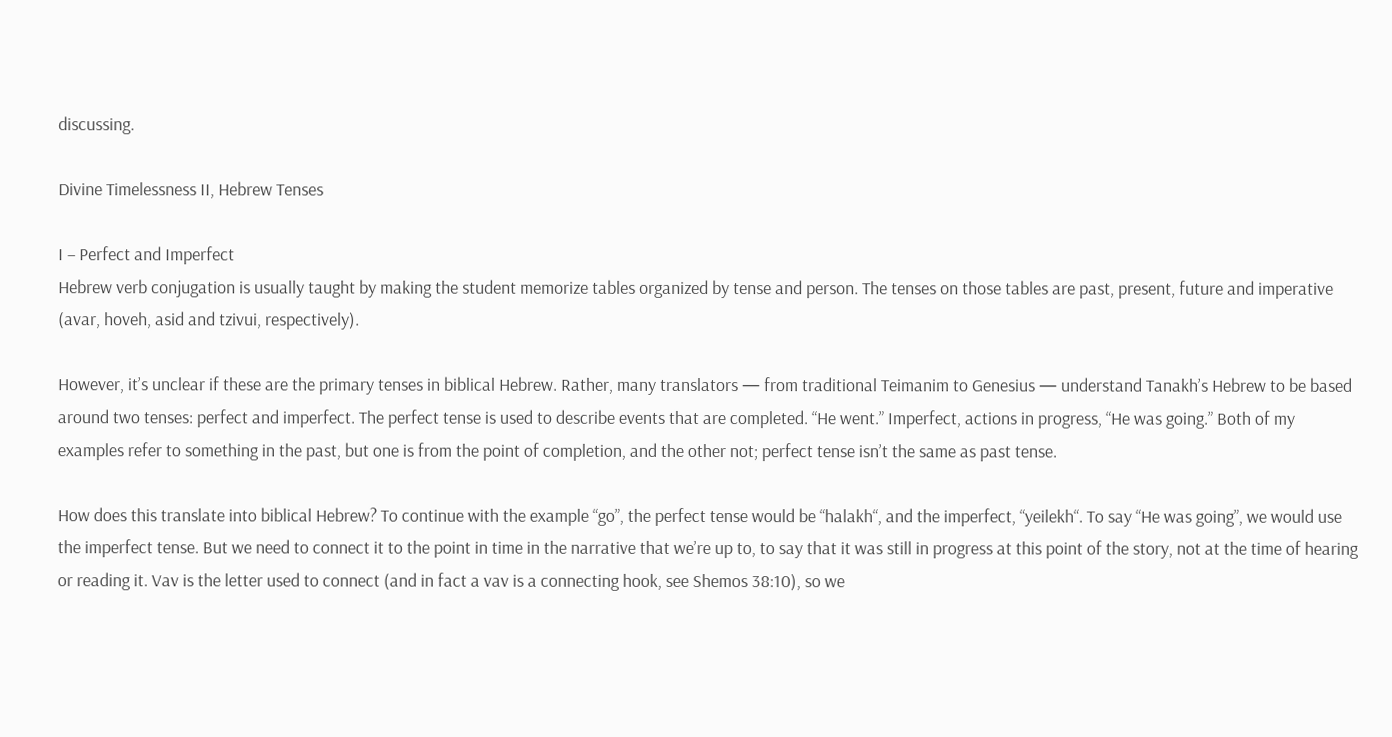discussing.

Divine Timelessness II, Hebrew Tenses

I – Perfect and Imperfect
Hebrew verb conjugation is usually taught by making the student memorize tables organized by tense and person. The tenses on those tables are past, present, future and imperative (avar, hoveh, asid and tzivui, respectively).

However, it’s unclear if these are the primary tenses in biblical Hebrew. Rather, many translators — from traditional Teimanim to Genesius — understand Tanakh’s Hebrew to be based around two tenses: perfect and imperfect. The perfect tense is used to describe events that are completed. “He went.” Imperfect, actions in progress, “He was going.” Both of my examples refer to something in the past, but one is from the point of completion, and the other not; perfect tense isn’t the same as past tense.

How does this translate into biblical Hebrew? To continue with the example “go”, the perfect tense would be “halakh“, and the imperfect, “yeilekh“. To say “He was going”, we would use the imperfect tense. But we need to connect it to the point in time in the narrative that we’re up to, to say that it was still in progress at this point of the story, not at the time of hearing or reading it. Vav is the letter used to connect (and in fact a vav is a connecting hook, see Shemos 38:10), so we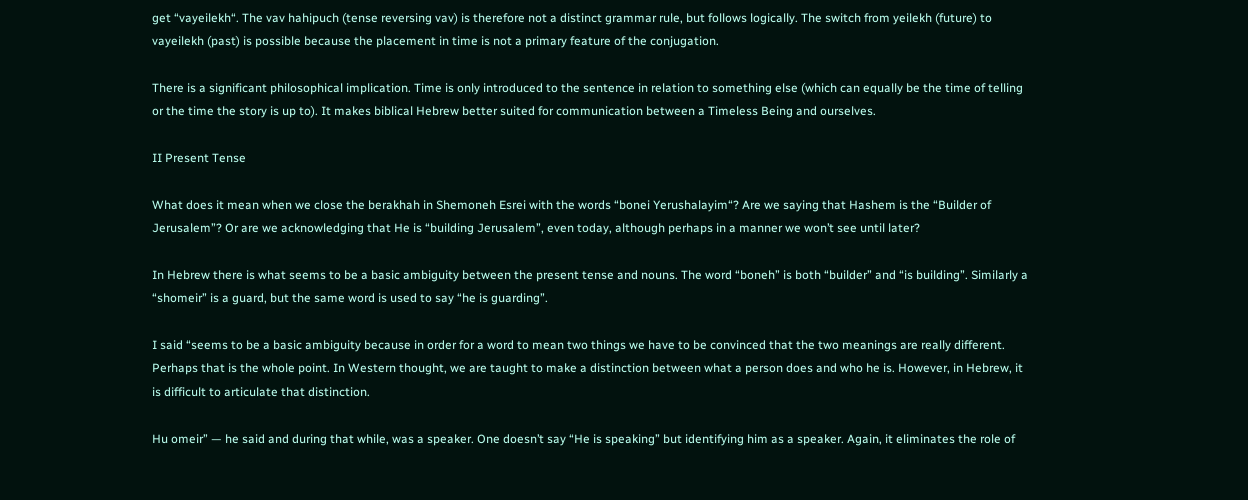get “vayeilekh“. The vav hahipuch (tense reversing vav) is therefore not a distinct grammar rule, but follows logically. The switch from yeilekh (future) to vayeilekh (past) is possible because the placement in time is not a primary feature of the conjugation.

There is a significant philosophical implication. Time is only introduced to the sentence in relation to something else (which can equally be the time of telling or the time the story is up to). It makes biblical Hebrew better suited for communication between a Timeless Being and ourselves.

II Present Tense

What does it mean when we close the berakhah in Shemoneh Esrei with the words “bonei Yerushalayim“? Are we saying that Hashem is the “Builder of Jerusalem”? Or are we acknowledging that He is “building Jerusalem”, even today, although perhaps in a manner we won’t see until later?

In Hebrew there is what seems to be a basic ambiguity between the present tense and nouns. The word “boneh” is both “builder” and “is building”. Similarly a “shomeir” is a guard, but the same word is used to say “he is guarding”.

I said “seems to be a basic ambiguity because in order for a word to mean two things we have to be convinced that the two meanings are really different. Perhaps that is the whole point. In Western thought, we are taught to make a distinction between what a person does and who he is. However, in Hebrew, it is difficult to articulate that distinction.

Hu omeir” — he said and during that while, was a speaker. One doesn’t say “He is speaking” but identifying him as a speaker. Again, it eliminates the role of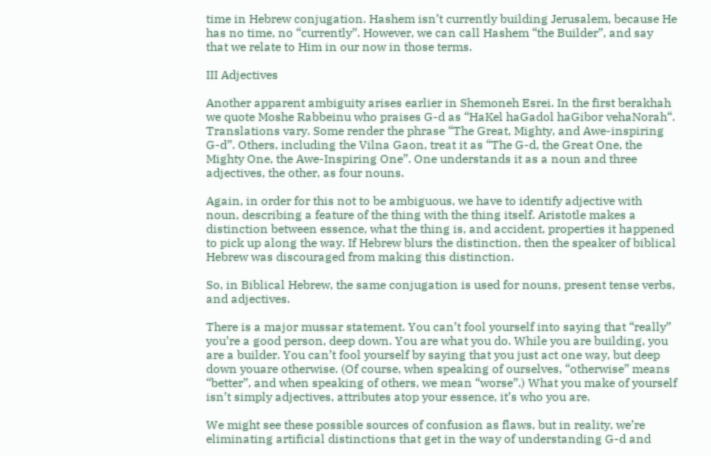time in Hebrew conjugation. Hashem isn’t currently building Jerusalem, because He has no time, no “currently”. However, we can call Hashem “the Builder”, and say that we relate to Him in our now in those terms.

III Adjectives

Another apparent ambiguity arises earlier in Shemoneh Esrei. In the first berakhah we quote Moshe Rabbeinu who praises G-d as “HaKel haGadol haGibor vehaNorah“. Translations vary. Some render the phrase “The Great, Mighty, and Awe-inspiring G-d”. Others, including the Vilna Gaon, treat it as “The G-d, the Great One, the Mighty One, the Awe-Inspiring One”. One understands it as a noun and three adjectives, the other, as four nouns.

Again, in order for this not to be ambiguous, we have to identify adjective with noun, describing a feature of the thing with the thing itself. Aristotle makes a distinction between essence, what the thing is, and accident, properties it happened to pick up along the way. If Hebrew blurs the distinction, then the speaker of biblical Hebrew was discouraged from making this distinction.

So, in Biblical Hebrew, the same conjugation is used for nouns, present tense verbs, and adjectives.

There is a major mussar statement. You can’t fool yourself into saying that “really” you’re a good person, deep down. You are what you do. While you are building, you are a builder. You can’t fool yourself by saying that you just act one way, but deep down youare otherwise. (Of course, when speaking of ourselves, “otherwise” means “better”, and when speaking of others, we mean “worse”.) What you make of yourself isn’t simply adjectives, attributes atop your essence, it’s who you are.

We might see these possible sources of confusion as flaws, but in reality, we’re eliminating artificial distinctions that get in the way of understanding G-d and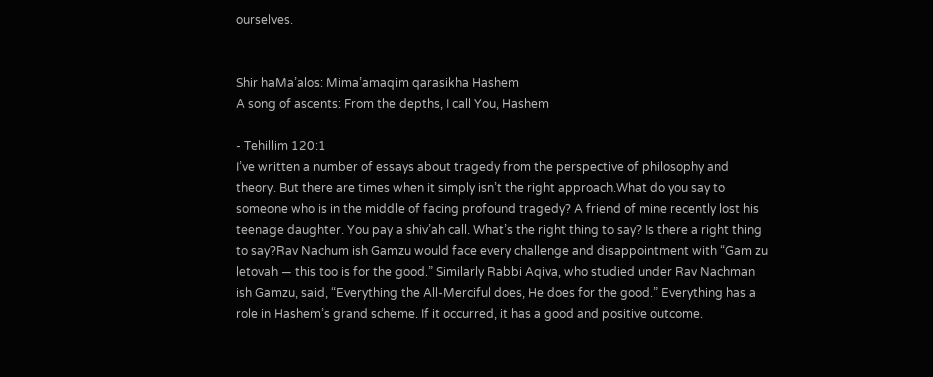ourselves.


Shir haMa’alos: Mima’amaqim qarasikha Hashem
A song of ascents: From the depths, I call You, Hashem

- Tehillim 120:1
I’ve written a number of essays about tragedy from the perspective of philosophy and theory. But there are times when it simply isn’t the right approach.What do you say to someone who is in the middle of facing profound tragedy? A friend of mine recently lost his teenage daughter. You pay a shiv’ah call. What’s the right thing to say? Is there a right thing to say?Rav Nachum ish Gamzu would face every challenge and disappointment with “Gam zu letovah — this too is for the good.” Similarly Rabbi Aqiva, who studied under Rav Nachman ish Gamzu, said, “Everything the All-Merciful does, He does for the good.” Everything has a role in Hashem’s grand scheme. If it occurred, it has a good and positive outcome.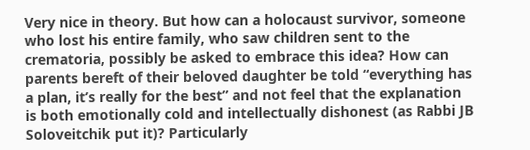Very nice in theory. But how can a holocaust survivor, someone who lost his entire family, who saw children sent to the crematoria, possibly be asked to embrace this idea? How can parents bereft of their beloved daughter be told “everything has a plan, it’s really for the best” and not feel that the explanation is both emotionally cold and intellectually dishonest (as Rabbi JB Soloveitchik put it)? Particularly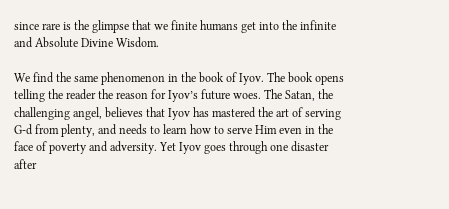since rare is the glimpse that we finite humans get into the infinite and Absolute Divine Wisdom.

We find the same phenomenon in the book of Iyov. The book opens telling the reader the reason for Iyov’s future woes. The Satan, the challenging angel, believes that Iyov has mastered the art of serving G-d from plenty, and needs to learn how to serve Him even in the face of poverty and adversity. Yet Iyov goes through one disaster after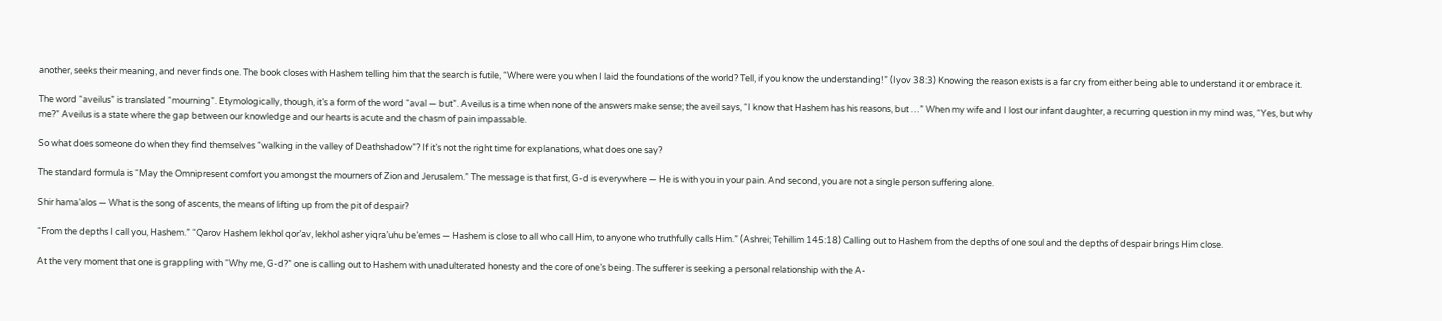another, seeks their meaning, and never finds one. The book closes with Hashem telling him that the search is futile, “Where were you when I laid the foundations of the world? Tell, if you know the understanding!” (Iyov 38:3) Knowing the reason exists is a far cry from either being able to understand it or embrace it.

The word “aveilus” is translated “mourning”. Etymologically, though, it’s a form of the word “aval — but”. Aveilus is a time when none of the answers make sense; the aveil says, “I know that Hashem has his reasons, but …” When my wife and I lost our infant daughter, a recurring question in my mind was, “Yes, but why me?” Aveilus is a state where the gap between our knowledge and our hearts is acute and the chasm of pain impassable.

So what does someone do when they find themselves “walking in the valley of Deathshadow”? If it’s not the right time for explanations, what does one say?

The standard formula is “May the Omnipresent comfort you amongst the mourners of Zion and Jerusalem.” The message is that first, G-d is everywhere — He is with you in your pain. And second, you are not a single person suffering alone.

Shir hama’alos — What is the song of ascents, the means of lifting up from the pit of despair?

“From the depths I call you, Hashem.” “Qarov Hashem lekhol qor’av, lekhol asher yiqra’uhu be’emes — Hashem is close to all who call Him, to anyone who truthfully calls Him.” (Ashrei; Tehillim 145:18) Calling out to Hashem from the depths of one soul and the depths of despair brings Him close.

At the very moment that one is grappling with “Why me, G-d?” one is calling out to Hashem with unadulterated honesty and the core of one’s being. The sufferer is seeking a personal relationship with the A-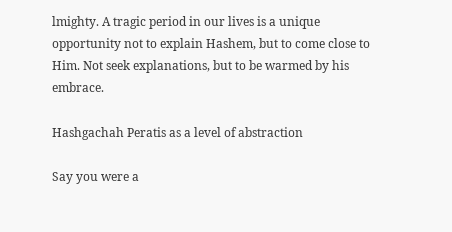lmighty. A tragic period in our lives is a unique opportunity not to explain Hashem, but to come close to Him. Not seek explanations, but to be warmed by his embrace.

Hashgachah Peratis as a level of abstraction

Say you were a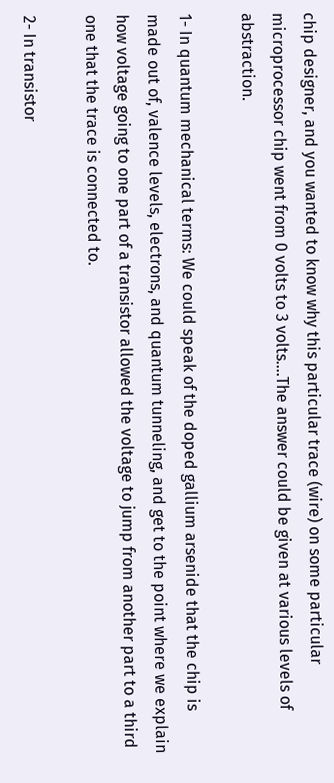chip designer, and you wanted to know why this particular trace (wire) on some particular microprocessor chip went from 0 volts to 3 volts….The answer could be given at various levels of abstraction.

1- In quantum mechanical terms: We could speak of the doped gallium arsenide that the chip is made out of, valence levels, electrons, and quantum tunneling, and get to the point where we explain how voltage going to one part of a transistor allowed the voltage to jump from another part to a third one that the trace is connected to.

2- In transistor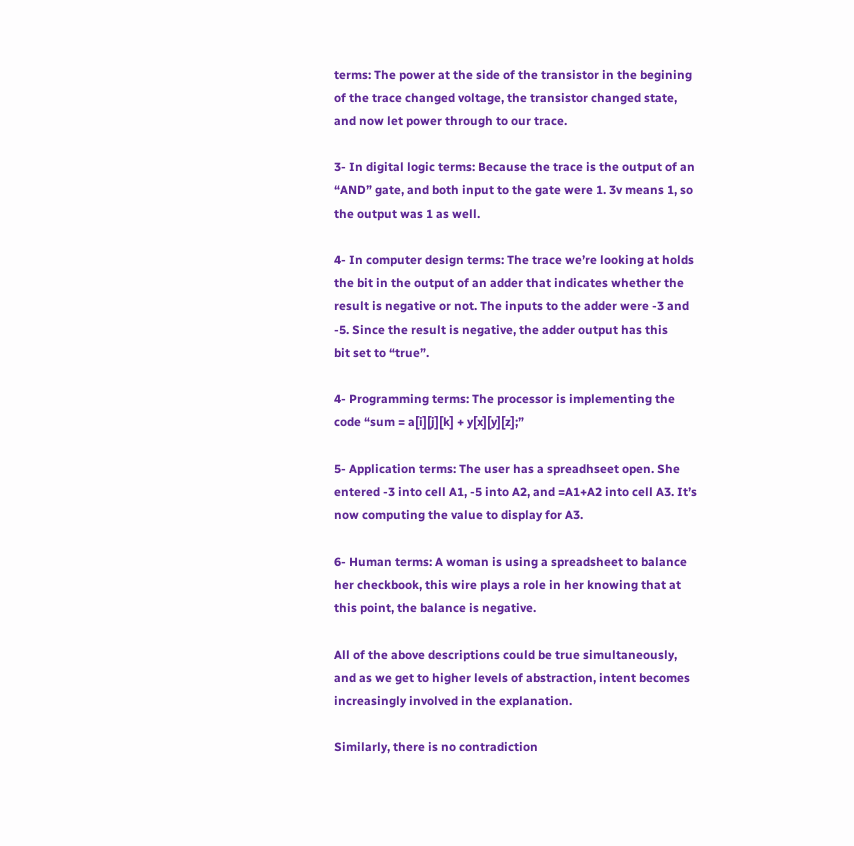terms: The power at the side of the transistor in the begining of the trace changed voltage, the transistor changed state, and now let power through to our trace.

3- In digital logic terms: Because the trace is the output of an “AND” gate, and both input to the gate were 1. 3v means 1, so the output was 1 as well.

4- In computer design terms: The trace we’re looking at holds the bit in the output of an adder that indicates whether the result is negative or not. The inputs to the adder were -3 and -5. Since the result is negative, the adder output has this
bit set to “true”.

4- Programming terms: The processor is implementing the code “sum = a[i][j][k] + y[x][y][z];”

5- Application terms: The user has a spreadhseet open. She entered -3 into cell A1, -5 into A2, and =A1+A2 into cell A3. It’s now computing the value to display for A3.

6- Human terms: A woman is using a spreadsheet to balance her checkbook, this wire plays a role in her knowing that at this point, the balance is negative.

All of the above descriptions could be true simultaneously, and as we get to higher levels of abstraction, intent becomes increasingly involved in the explanation.

Similarly, there is no contradiction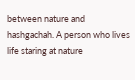between nature and hashgachah. A person who lives life staring at nature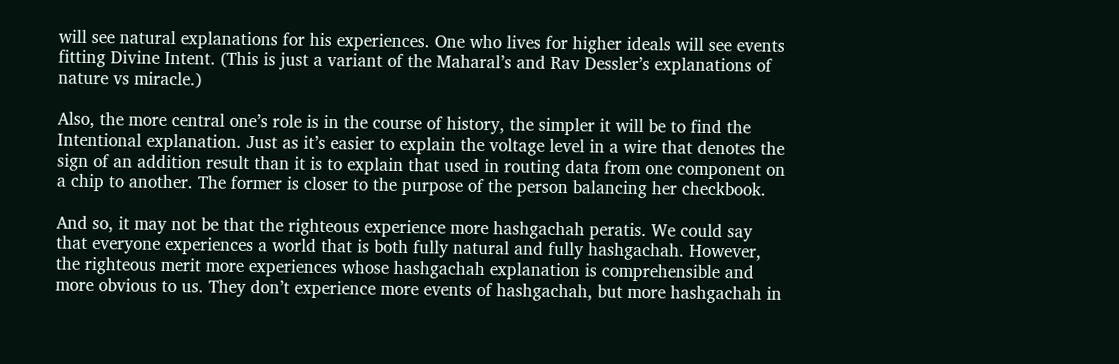will see natural explanations for his experiences. One who lives for higher ideals will see events fitting Divine Intent. (This is just a variant of the Maharal’s and Rav Dessler’s explanations of nature vs miracle.)

Also, the more central one’s role is in the course of history, the simpler it will be to find the Intentional explanation. Just as it’s easier to explain the voltage level in a wire that denotes the sign of an addition result than it is to explain that used in routing data from one component on a chip to another. The former is closer to the purpose of the person balancing her checkbook.

And so, it may not be that the righteous experience more hashgachah peratis. We could say that everyone experiences a world that is both fully natural and fully hashgachah. However, the righteous merit more experiences whose hashgachah explanation is comprehensible and more obvious to us. They don’t experience more events of hashgachah, but more hashgachah in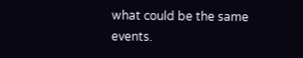what could be the same events.